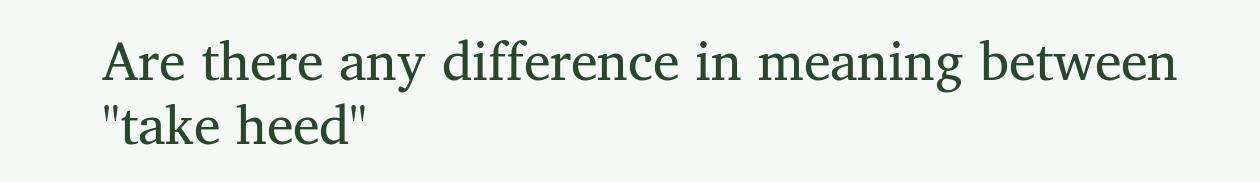Are there any difference in meaning between "take heed"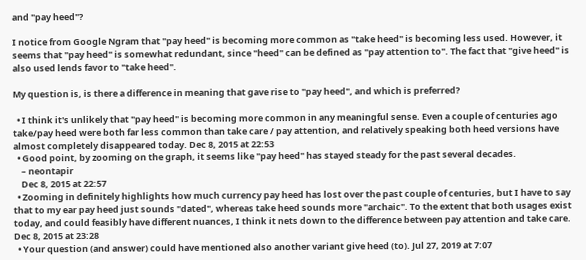and "pay heed"?

I notice from Google Ngram that "pay heed" is becoming more common as "take heed" is becoming less used. However, it seems that "pay heed" is somewhat redundant, since "heed" can be defined as "pay attention to". The fact that "give heed" is also used lends favor to "take heed".

My question is, is there a difference in meaning that gave rise to "pay heed", and which is preferred?

  • I think it's unlikely that "pay heed" is becoming more common in any meaningful sense. Even a couple of centuries ago take/pay heed were both far less common than take care / pay attention, and relatively speaking both heed versions have almost completely disappeared today. Dec 8, 2015 at 22:53
  • Good point, by zooming on the graph, it seems like "pay heed" has stayed steady for the past several decades.
    – neontapir
    Dec 8, 2015 at 22:57
  • Zooming in definitely highlights how much currency pay heed has lost over the past couple of centuries, but I have to say that to my ear pay heed just sounds "dated", whereas take heed sounds more "archaic". To the extent that both usages exist today, and could feasibly have different nuances, I think it nets down to the difference between pay attention and take care. Dec 8, 2015 at 23:28
  • Your question (and answer) could have mentioned also another variant give heed (to). Jul 27, 2019 at 7:07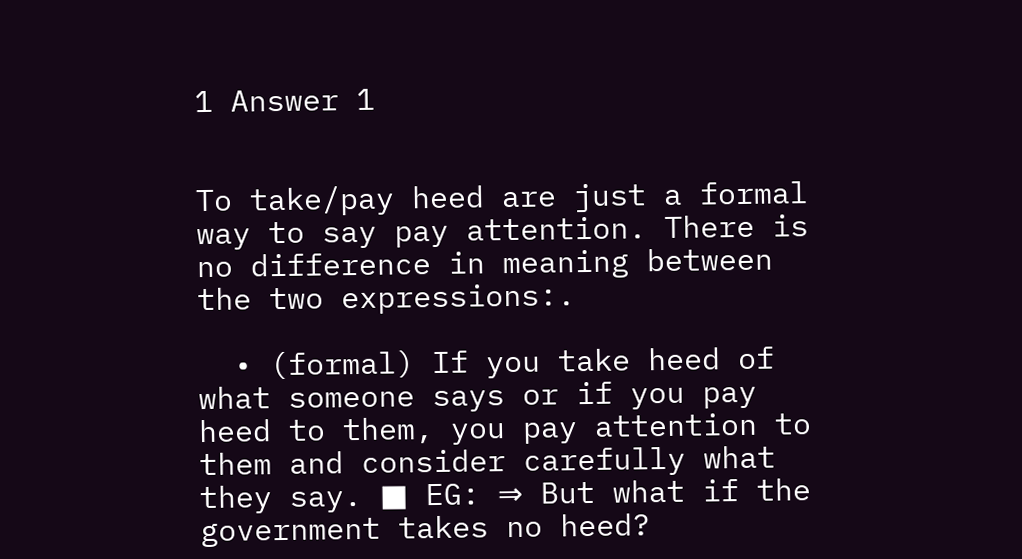1 Answer 1


To take/pay heed are just a formal way to say pay attention. There is no difference in meaning between the two expressions:.

  • (formal) If you take heed of what someone says or if you pay heed to them, you pay attention to them and consider carefully what they say. ■ EG: ⇒ But what if the government takes no heed?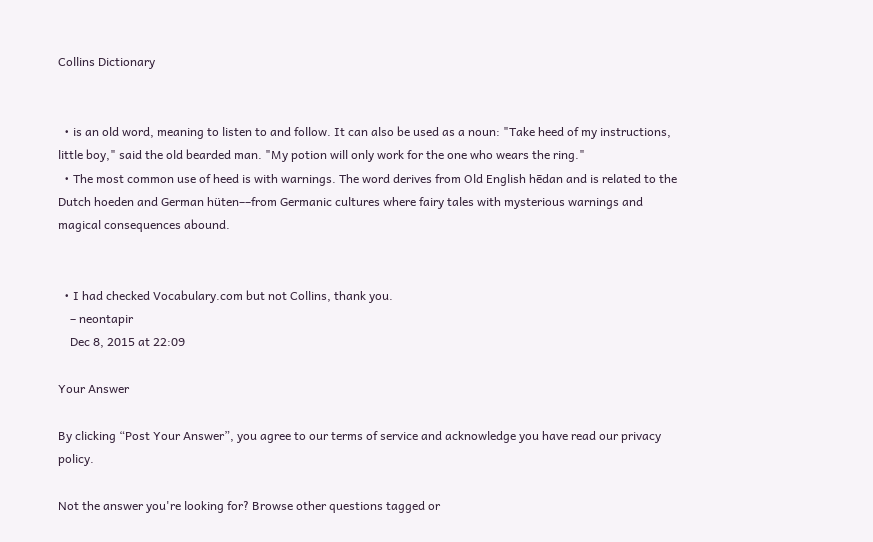Collins Dictionary


  • is an old word, meaning to listen to and follow. It can also be used as a noun: "Take heed of my instructions, little boy," said the old bearded man. "My potion will only work for the one who wears the ring."
  • The most common use of heed is with warnings. The word derives from Old English hēdan and is related to the Dutch hoeden and German hüten––from Germanic cultures where fairy tales with mysterious warnings and magical consequences abound.


  • I had checked Vocabulary.com but not Collins, thank you.
    – neontapir
    Dec 8, 2015 at 22:09

Your Answer

By clicking “Post Your Answer”, you agree to our terms of service and acknowledge you have read our privacy policy.

Not the answer you're looking for? Browse other questions tagged or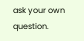ask your own question.